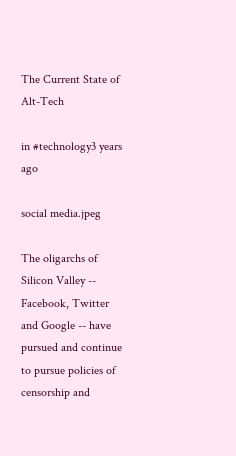The Current State of Alt-Tech

in #technology3 years ago

social media.jpeg

The oligarchs of Silicon Valley -- Facebook, Twitter and Google -- have pursued and continue to pursue policies of censorship and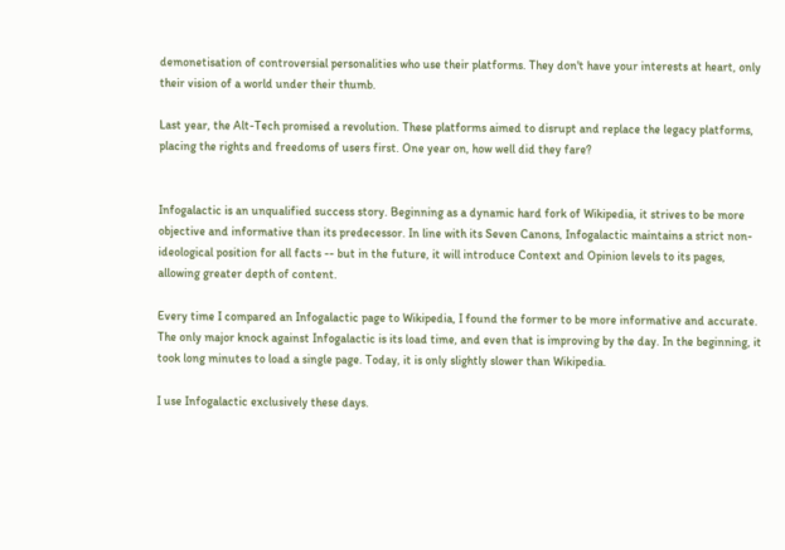demonetisation of controversial personalities who use their platforms. They don't have your interests at heart, only their vision of a world under their thumb.

Last year, the Alt-Tech promised a revolution. These platforms aimed to disrupt and replace the legacy platforms, placing the rights and freedoms of users first. One year on, how well did they fare?


Infogalactic is an unqualified success story. Beginning as a dynamic hard fork of Wikipedia, it strives to be more objective and informative than its predecessor. In line with its Seven Canons, Infogalactic maintains a strict non-ideological position for all facts -- but in the future, it will introduce Context and Opinion levels to its pages, allowing greater depth of content.

Every time I compared an Infogalactic page to Wikipedia, I found the former to be more informative and accurate. The only major knock against Infogalactic is its load time, and even that is improving by the day. In the beginning, it took long minutes to load a single page. Today, it is only slightly slower than Wikipedia.

I use Infogalactic exclusively these days.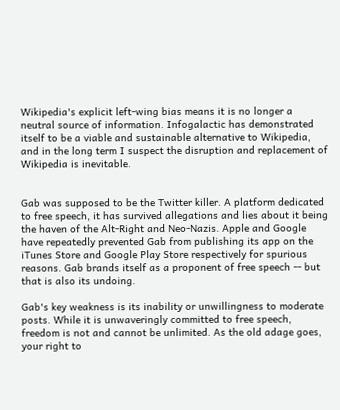Wikipedia's explicit left-wing bias means it is no longer a neutral source of information. Infogalactic has demonstrated itself to be a viable and sustainable alternative to Wikipedia, and in the long term I suspect the disruption and replacement of Wikipedia is inevitable.


Gab was supposed to be the Twitter killer. A platform dedicated to free speech, it has survived allegations and lies about it being the haven of the Alt-Right and Neo-Nazis. Apple and Google have repeatedly prevented Gab from publishing its app on the iTunes Store and Google Play Store respectively for spurious reasons. Gab brands itself as a proponent of free speech -- but that is also its undoing.

Gab's key weakness is its inability or unwillingness to moderate posts. While it is unwaveringly committed to free speech, freedom is not and cannot be unlimited. As the old adage goes, your right to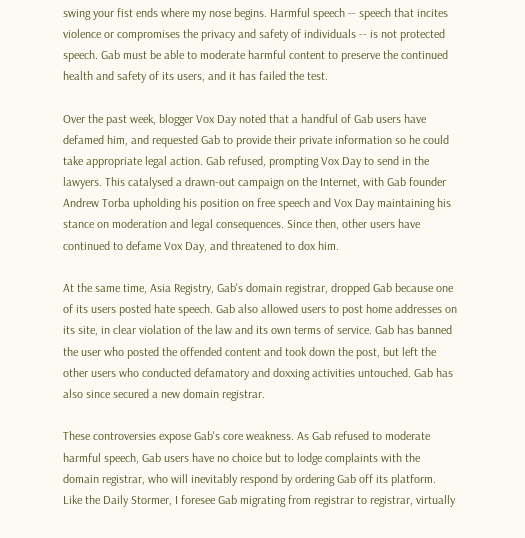swing your fist ends where my nose begins. Harmful speech -- speech that incites violence or compromises the privacy and safety of individuals -- is not protected speech. Gab must be able to moderate harmful content to preserve the continued health and safety of its users, and it has failed the test.

Over the past week, blogger Vox Day noted that a handful of Gab users have defamed him, and requested Gab to provide their private information so he could take appropriate legal action. Gab refused, prompting Vox Day to send in the lawyers. This catalysed a drawn-out campaign on the Internet, with Gab founder Andrew Torba upholding his position on free speech and Vox Day maintaining his stance on moderation and legal consequences. Since then, other users have continued to defame Vox Day, and threatened to dox him.

At the same time, Asia Registry, Gab's domain registrar, dropped Gab because one of its users posted hate speech. Gab also allowed users to post home addresses on its site, in clear violation of the law and its own terms of service. Gab has banned the user who posted the offended content and took down the post, but left the other users who conducted defamatory and doxxing activities untouched. Gab has also since secured a new domain registrar.

These controversies expose Gab's core weakness. As Gab refused to moderate harmful speech, Gab users have no choice but to lodge complaints with the domain registrar, who will inevitably respond by ordering Gab off its platform. Like the Daily Stormer, I foresee Gab migrating from registrar to registrar, virtually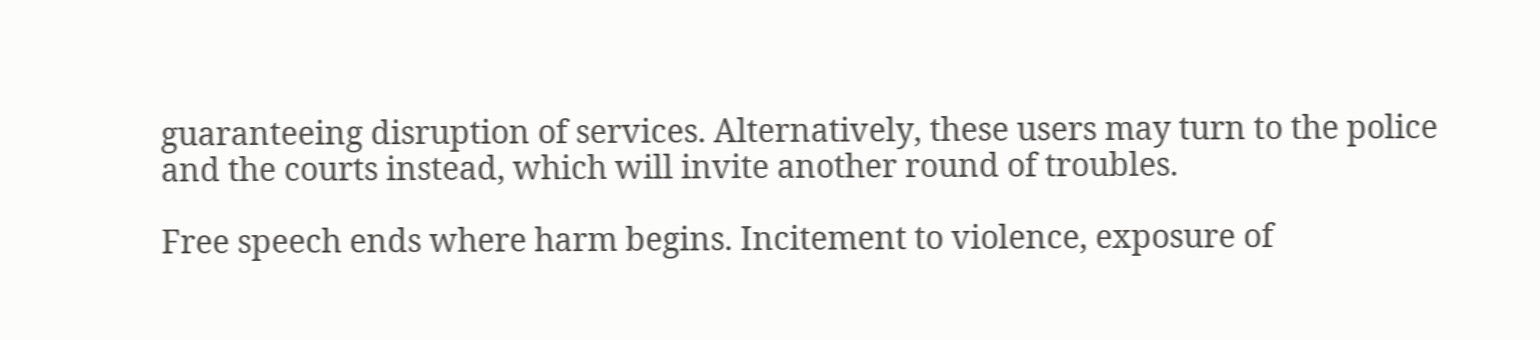guaranteeing disruption of services. Alternatively, these users may turn to the police and the courts instead, which will invite another round of troubles.

Free speech ends where harm begins. Incitement to violence, exposure of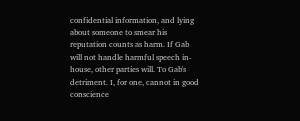confidential information, and lying about someone to smear his reputation counts as harm. If Gab will not handle harmful speech in-house, other parties will. To Gab's detriment. I, for one, cannot in good conscience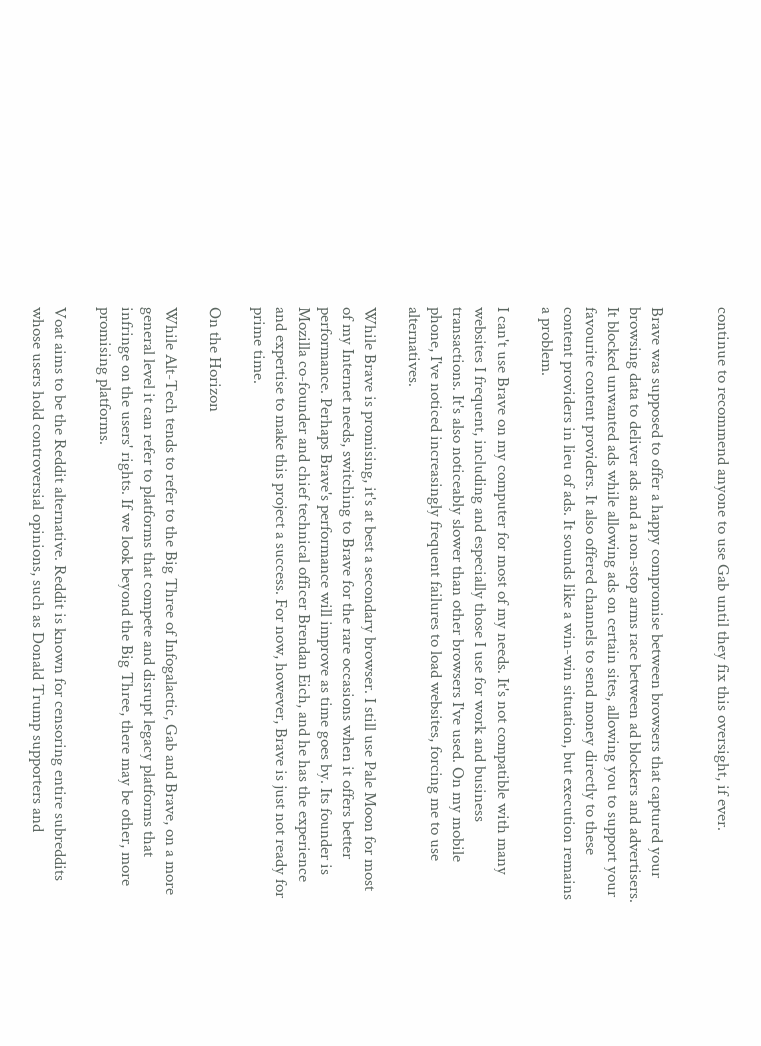continue to recommend anyone to use Gab until they fix this oversight, if ever.


Brave was supposed to offer a happy compromise between browsers that captured your browsing data to deliver ads and a non-stop arms race between ad blockers and advertisers. It blocked unwanted ads while allowing ads on certain sites, allowing you to support your favourite content providers. It also offered channels to send money directly to these content providers in lieu of ads. It sounds like a win-win situation, but execution remains a problem.

I can't use Brave on my computer for most of my needs. It's not compatible with many websites I frequent, including and especially those I use for work and business transactions. It's also noticeably slower than other browsers I've used. On my mobile phone, I've noticed increasingly frequent failures to load websites, forcing me to use alternatives.

While Brave is promising, it's at best a secondary browser. I still use Pale Moon for most of my Internet needs, switching to Brave for the rare occasions when it offers better performance. Perhaps Brave's performance will improve as time goes by. Its founder is Mozilla co-founder and chief technical officer Brendan Eich, and he has the experience and expertise to make this project a success. For now, however, Brave is just not ready for prime time.

On the Horizon

While Alt-Tech tends to refer to the Big Three of Infogalactic, Gab and Brave, on a more general level it can refer to platforms that compete and disrupt legacy platforms that infringe on the users' rights. If we look beyond the Big Three, there may be other, more promising platforms.

Voat aims to be the Reddit alternative. Reddit is known for censoring entire subreddits whose users hold controversial opinions, such as Donald Trump supporters and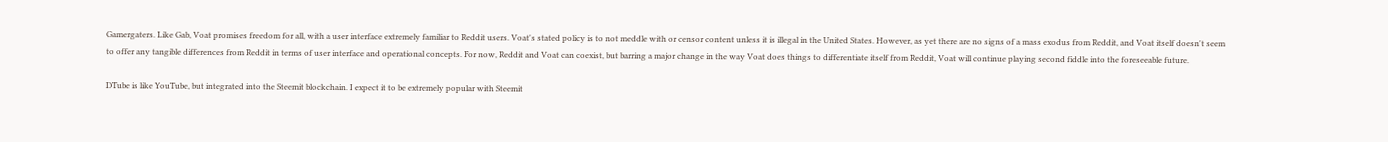Gamergaters. Like Gab, Voat promises freedom for all, with a user interface extremely familiar to Reddit users. Voat's stated policy is to not meddle with or censor content unless it is illegal in the United States. However, as yet there are no signs of a mass exodus from Reddit, and Voat itself doesn't seem to offer any tangible differences from Reddit in terms of user interface and operational concepts. For now, Reddit and Voat can coexist, but barring a major change in the way Voat does things to differentiate itself from Reddit, Voat will continue playing second fiddle into the foreseeable future.

DTube is like YouTube, but integrated into the Steemit blockchain. I expect it to be extremely popular with Steemit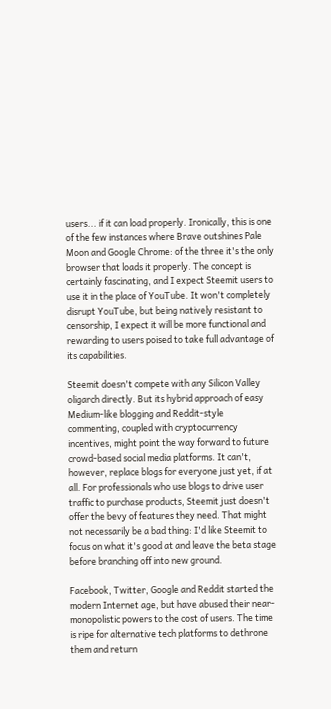users... if it can load properly. Ironically, this is one of the few instances where Brave outshines Pale Moon and Google Chrome: of the three it's the only browser that loads it properly. The concept is certainly fascinating, and I expect Steemit users to use it in the place of YouTube. It won't completely disrupt YouTube, but being natively resistant to censorship, I expect it will be more functional and rewarding to users poised to take full advantage of its capabilities.

Steemit doesn't compete with any Silicon Valley oligarch directly. But its hybrid approach of easy Medium-like blogging and Reddit-style commenting, coupled with cryptocurrency incentives, might point the way forward to future crowd-based social media platforms. It can't, however, replace blogs for everyone just yet, if at all. For professionals who use blogs to drive user traffic to purchase products, Steemit just doesn't offer the bevy of features they need. That might not necessarily be a bad thing: I'd like Steemit to focus on what it's good at and leave the beta stage before branching off into new ground.

Facebook, Twitter, Google and Reddit started the modern Internet age, but have abused their near-monopolistic powers to the cost of users. The time is ripe for alternative tech platforms to dethrone them and return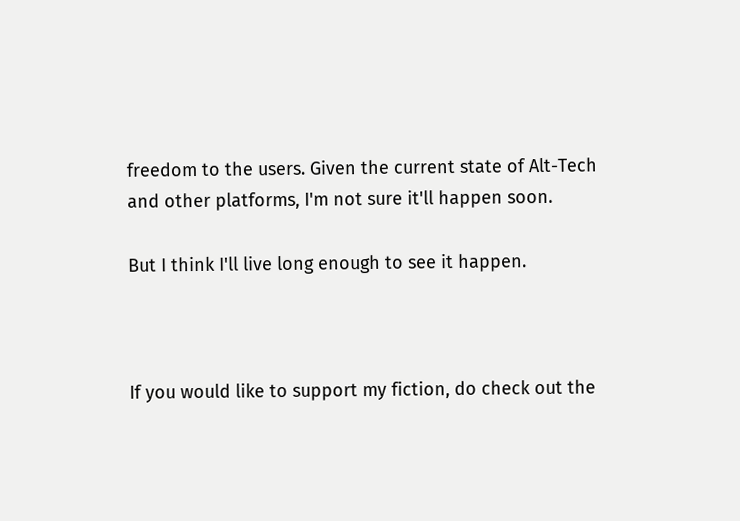freedom to the users. Given the current state of Alt-Tech and other platforms, I'm not sure it'll happen soon.

But I think I'll live long enough to see it happen.



If you would like to support my fiction, do check out the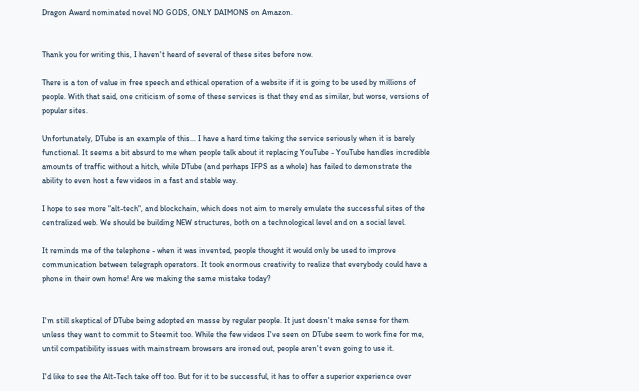Dragon Award nominated novel NO GODS, ONLY DAIMONS on Amazon.


Thank you for writing this, I haven't heard of several of these sites before now.

There is a ton of value in free speech and ethical operation of a website if it is going to be used by millions of people. With that said, one criticism of some of these services is that they end as similar, but worse, versions of popular sites.

Unfortunately, DTube is an example of this... I have a hard time taking the service seriously when it is barely functional. It seems a bit absurd to me when people talk about it replacing YouTube - YouTube handles incredible amounts of traffic without a hitch, while DTube (and perhaps IFPS as a whole) has failed to demonstrate the ability to even host a few videos in a fast and stable way.

I hope to see more "alt-tech", and blockchain, which does not aim to merely emulate the successful sites of the centralized web. We should be building NEW structures, both on a technological level and on a social level.

It reminds me of the telephone - when it was invented, people thought it would only be used to improve communication between telegraph operators. It took enormous creativity to realize that everybody could have a phone in their own home! Are we making the same mistake today?


I'm still skeptical of DTube being adopted en masse by regular people. It just doesn't make sense for them unless they want to commit to Steemit too. While the few videos I've seen on DTube seem to work fine for me, until compatibility issues with mainstream browsers are ironed out, people aren't even going to use it.

I'd like to see the Alt-Tech take off too. But for it to be successful, it has to offer a superior experience over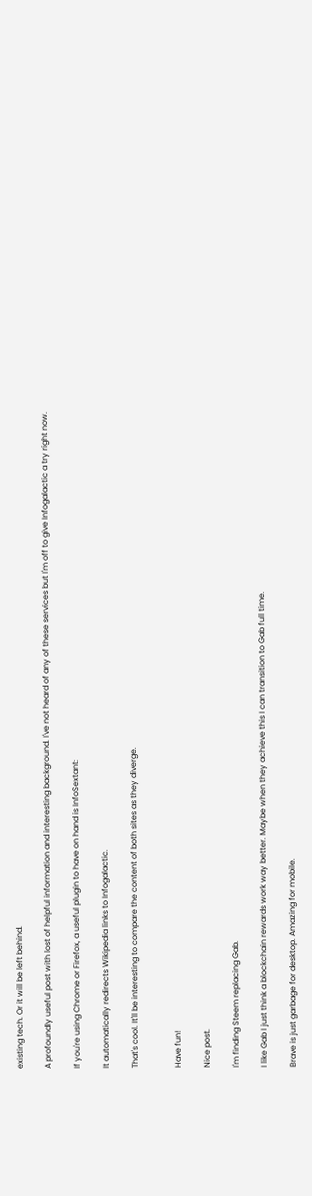existing tech. Or it will be left behind.

A profoundly useful post with lost of helpful information and interesting background. I've not heard of any of these services but I'm off to give Infogalactic a try right now.

If you're using Chrome or Firefox, a useful plugin to have on hand is InfoSextant:

It automatically redirects Wikipedia links to Infogalactic.

That's cool. It'll be interesting to compare the content of both sites as they diverge.


Have fun!

Nice post.

I'm finding Steem replacing Gab.

I like Gab I just think a blockchain rewards work way better. Maybe when they achieve this I can transition to Gab full time.

Brave is just garbage for desktop. Amazing for mobile.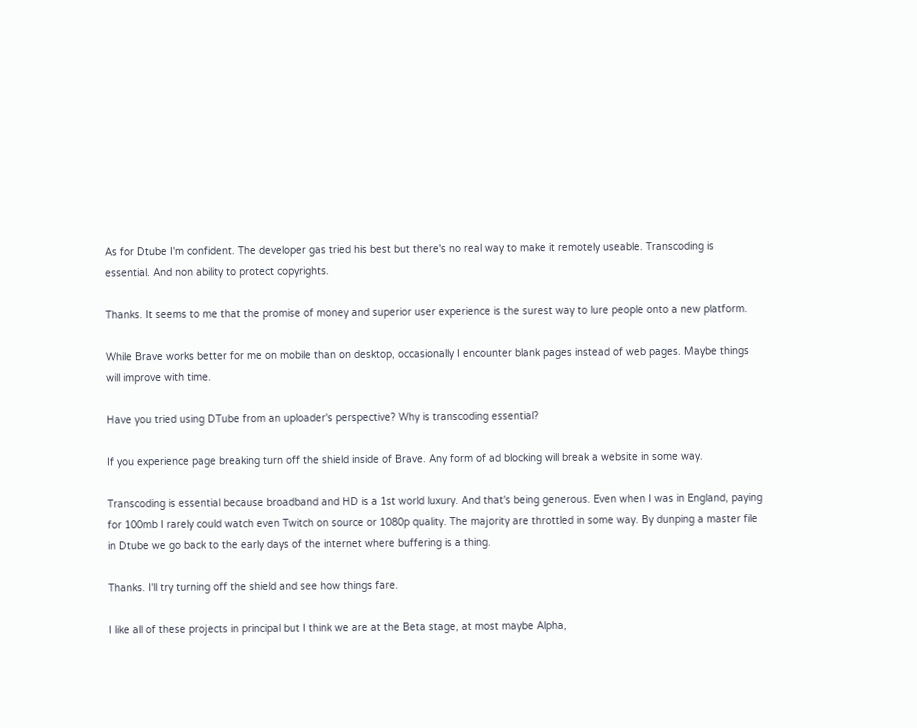As for Dtube I'm confident. The developer gas tried his best but there's no real way to make it remotely useable. Transcoding is essential. And non ability to protect copyrights.

Thanks. It seems to me that the promise of money and superior user experience is the surest way to lure people onto a new platform.

While Brave works better for me on mobile than on desktop, occasionally I encounter blank pages instead of web pages. Maybe things will improve with time.

Have you tried using DTube from an uploader's perspective? Why is transcoding essential?

If you experience page breaking turn off the shield inside of Brave. Any form of ad blocking will break a website in some way.

Transcoding is essential because broadband and HD is a 1st world luxury. And that's being generous. Even when I was in England, paying for 100mb I rarely could watch even Twitch on source or 1080p quality. The majority are throttled in some way. By dunping a master file in Dtube we go back to the early days of the internet where buffering is a thing.

Thanks. I'll try turning off the shield and see how things fare.

I like all of these projects in principal but I think we are at the Beta stage, at most maybe Alpha,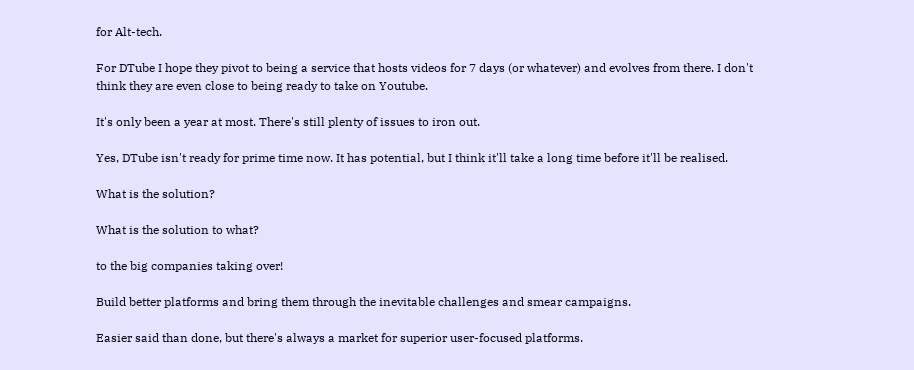for Alt-tech.

For DTube I hope they pivot to being a service that hosts videos for 7 days (or whatever) and evolves from there. I don't think they are even close to being ready to take on Youtube.

It's only been a year at most. There's still plenty of issues to iron out.

Yes, DTube isn't ready for prime time now. It has potential, but I think it'll take a long time before it'll be realised.

What is the solution?

What is the solution to what?

to the big companies taking over!

Build better platforms and bring them through the inevitable challenges and smear campaigns.

Easier said than done, but there's always a market for superior user-focused platforms.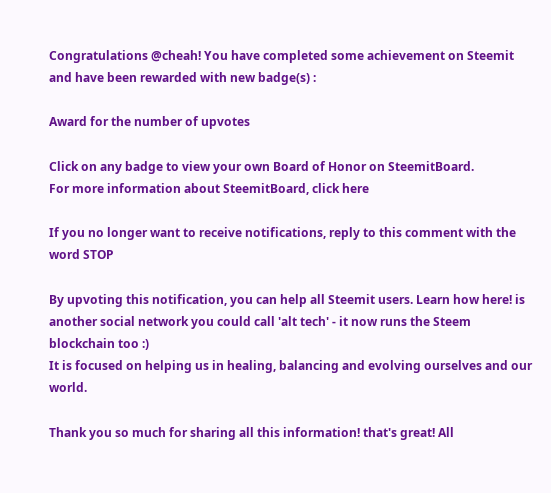Congratulations @cheah! You have completed some achievement on Steemit and have been rewarded with new badge(s) :

Award for the number of upvotes

Click on any badge to view your own Board of Honor on SteemitBoard.
For more information about SteemitBoard, click here

If you no longer want to receive notifications, reply to this comment with the word STOP

By upvoting this notification, you can help all Steemit users. Learn how here! is another social network you could call 'alt tech' - it now runs the Steem blockchain too :)
It is focused on helping us in healing, balancing and evolving ourselves and our world.

Thank you so much for sharing all this information! that's great! All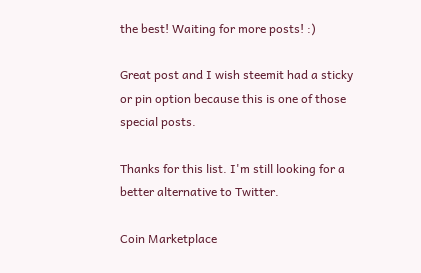the best! Waiting for more posts! :)

Great post and I wish steemit had a sticky or pin option because this is one of those special posts.

Thanks for this list. I'm still looking for a better alternative to Twitter.

Coin Marketplace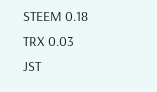STEEM 0.18
TRX 0.03
JST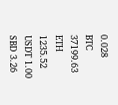0.028
BTC 37199.63
ETH 1235.52
USDT 1.00
SBD 3.26